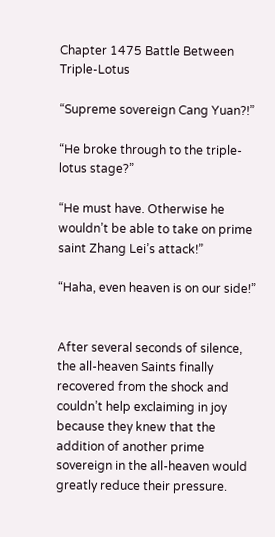Chapter 1475 Battle Between Triple-Lotus

“Supreme sovereign Cang Yuan?!”

“He broke through to the triple-lotus stage?”

“He must have. Otherwise he wouldn’t be able to take on prime saint Zhang Lei’s attack!”

“Haha, even heaven is on our side!”


After several seconds of silence, the all-heaven Saints finally recovered from the shock and couldn’t help exclaiming in joy because they knew that the addition of another prime sovereign in the all-heaven would greatly reduce their pressure.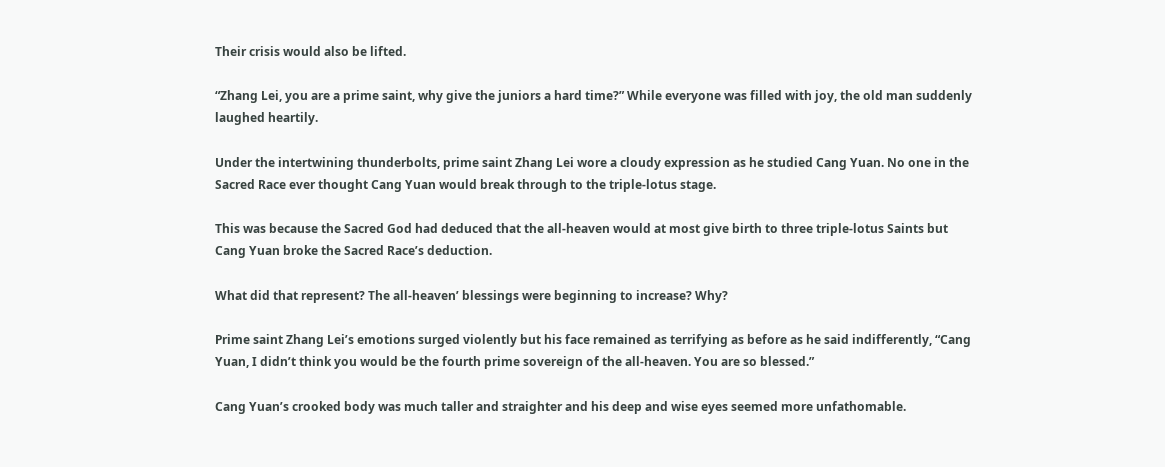Their crisis would also be lifted.

“Zhang Lei, you are a prime saint, why give the juniors a hard time?” While everyone was filled with joy, the old man suddenly laughed heartily.

Under the intertwining thunderbolts, prime saint Zhang Lei wore a cloudy expression as he studied Cang Yuan. No one in the Sacred Race ever thought Cang Yuan would break through to the triple-lotus stage.

This was because the Sacred God had deduced that the all-heaven would at most give birth to three triple-lotus Saints but Cang Yuan broke the Sacred Race’s deduction.

What did that represent? The all-heaven’ blessings were beginning to increase? Why?

Prime saint Zhang Lei’s emotions surged violently but his face remained as terrifying as before as he said indifferently, “Cang Yuan, I didn’t think you would be the fourth prime sovereign of the all-heaven. You are so blessed.”

Cang Yuan’s crooked body was much taller and straighter and his deep and wise eyes seemed more unfathomable.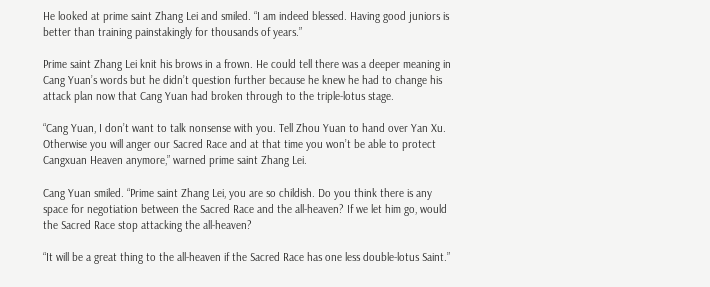He looked at prime saint Zhang Lei and smiled. “I am indeed blessed. Having good juniors is better than training painstakingly for thousands of years.”

Prime saint Zhang Lei knit his brows in a frown. He could tell there was a deeper meaning in Cang Yuan’s words but he didn’t question further because he knew he had to change his attack plan now that Cang Yuan had broken through to the triple-lotus stage.

“Cang Yuan, I don’t want to talk nonsense with you. Tell Zhou Yuan to hand over Yan Xu. Otherwise you will anger our Sacred Race and at that time you won’t be able to protect Cangxuan Heaven anymore,” warned prime saint Zhang Lei.

Cang Yuan smiled. “Prime saint Zhang Lei, you are so childish. Do you think there is any space for negotiation between the Sacred Race and the all-heaven? If we let him go, would the Sacred Race stop attacking the all-heaven?

“It will be a great thing to the all-heaven if the Sacred Race has one less double-lotus Saint.”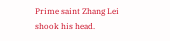Prime saint Zhang Lei shook his head.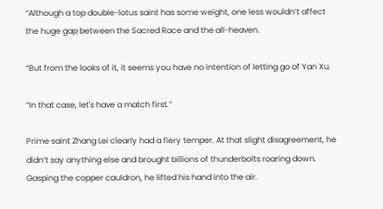“Although a top double-lotus saint has some weight, one less wouldn’t affect the huge gap between the Sacred Race and the all-heaven.

“But from the looks of it, it seems you have no intention of letting go of Yan Xu.

“In that case, let's have a match first.”

Prime saint Zhang Lei clearly had a fiery temper. At that slight disagreement, he didn’t say anything else and brought billions of thunderbolts roaring down. Gasping the copper cauldron, he lifted his hand into the air.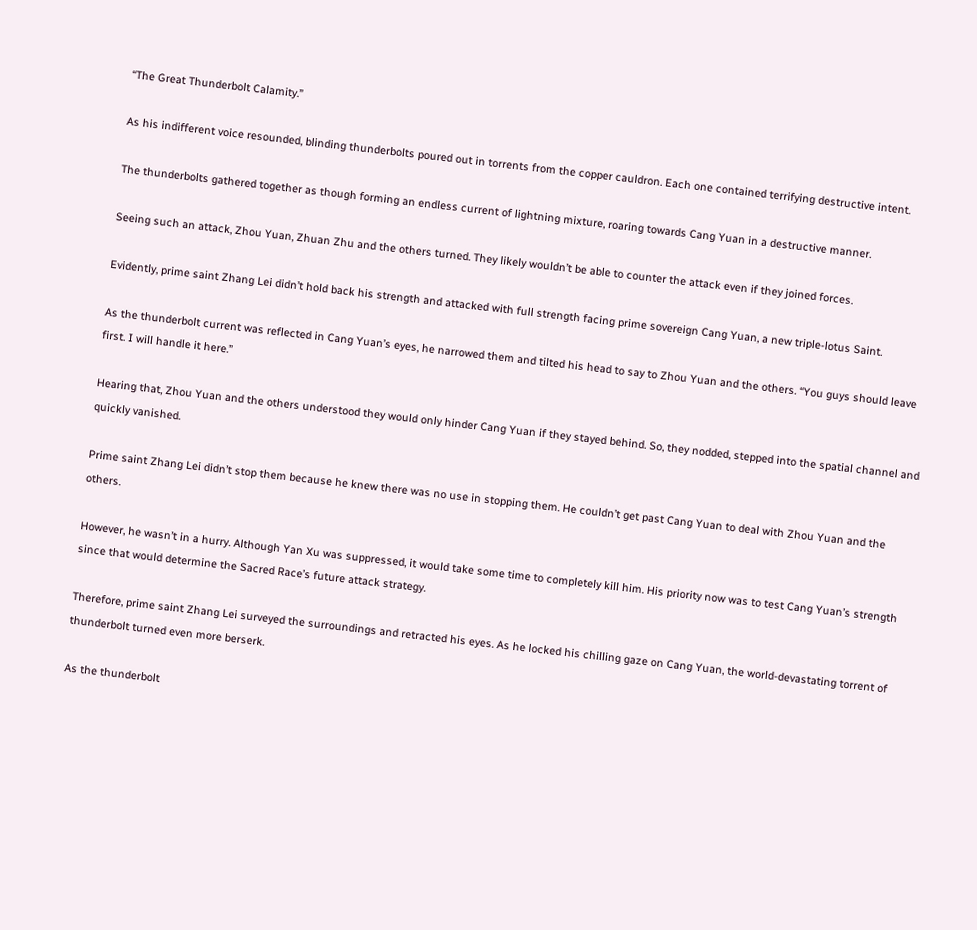“The Great Thunderbolt Calamity.”

As his indifferent voice resounded, blinding thunderbolts poured out in torrents from the copper cauldron. Each one contained terrifying destructive intent.

The thunderbolts gathered together as though forming an endless current of lightning mixture, roaring towards Cang Yuan in a destructive manner.

Seeing such an attack, Zhou Yuan, Zhuan Zhu and the others turned. They likely wouldn’t be able to counter the attack even if they joined forces.

Evidently, prime saint Zhang Lei didn’t hold back his strength and attacked with full strength facing prime sovereign Cang Yuan, a new triple-lotus Saint.

As the thunderbolt current was reflected in Cang Yuan’s eyes, he narrowed them and tilted his head to say to Zhou Yuan and the others. “You guys should leave first. I will handle it here.”

Hearing that, Zhou Yuan and the others understood they would only hinder Cang Yuan if they stayed behind. So, they nodded, stepped into the spatial channel and quickly vanished.

Prime saint Zhang Lei didn’t stop them because he knew there was no use in stopping them. He couldn’t get past Cang Yuan to deal with Zhou Yuan and the others.

However, he wasn’t in a hurry. Although Yan Xu was suppressed, it would take some time to completely kill him. His priority now was to test Cang Yuan’s strength since that would determine the Sacred Race’s future attack strategy.

Therefore, prime saint Zhang Lei surveyed the surroundings and retracted his eyes. As he locked his chilling gaze on Cang Yuan, the world-devastating torrent of thunderbolt turned even more berserk.

As the thunderbolt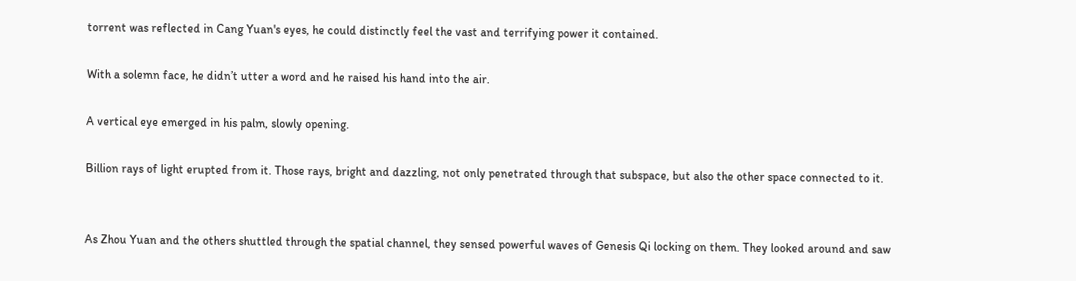torrent was reflected in Cang Yuan's eyes, he could distinctly feel the vast and terrifying power it contained.

With a solemn face, he didn’t utter a word and he raised his hand into the air.

A vertical eye emerged in his palm, slowly opening.

Billion rays of light erupted from it. Those rays, bright and dazzling, not only penetrated through that subspace, but also the other space connected to it.


As Zhou Yuan and the others shuttled through the spatial channel, they sensed powerful waves of Genesis Qi locking on them. They looked around and saw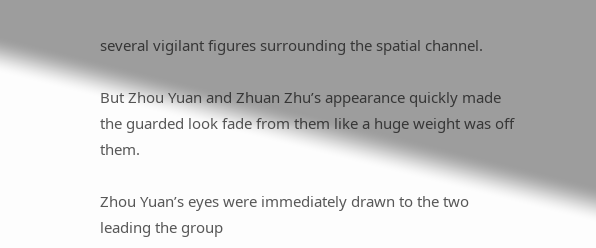several vigilant figures surrounding the spatial channel.

But Zhou Yuan and Zhuan Zhu’s appearance quickly made the guarded look fade from them like a huge weight was off them.

Zhou Yuan’s eyes were immediately drawn to the two leading the group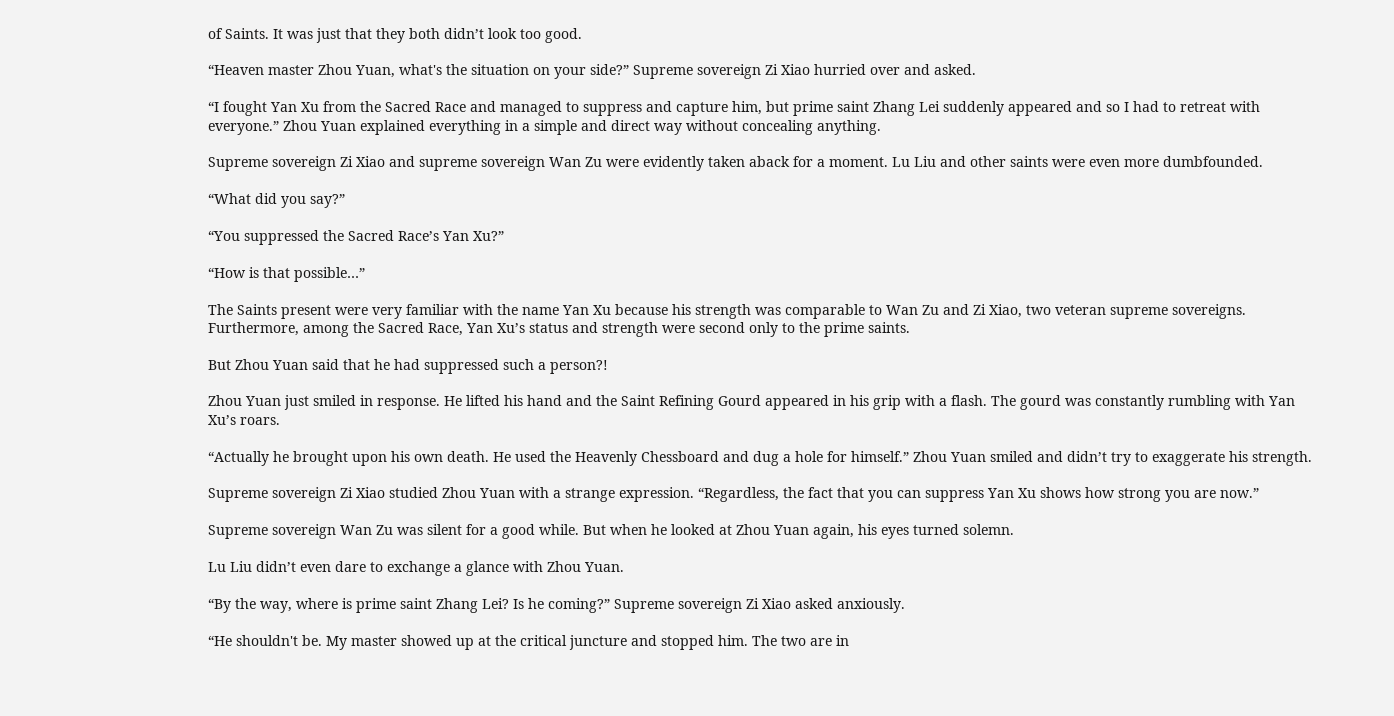of Saints. It was just that they both didn’t look too good.

“Heaven master Zhou Yuan, what's the situation on your side?” Supreme sovereign Zi Xiao hurried over and asked.

“I fought Yan Xu from the Sacred Race and managed to suppress and capture him, but prime saint Zhang Lei suddenly appeared and so I had to retreat with everyone.” Zhou Yuan explained everything in a simple and direct way without concealing anything.

Supreme sovereign Zi Xiao and supreme sovereign Wan Zu were evidently taken aback for a moment. Lu Liu and other saints were even more dumbfounded.

“What did you say?”

“You suppressed the Sacred Race’s Yan Xu?”

“How is that possible…”

The Saints present were very familiar with the name Yan Xu because his strength was comparable to Wan Zu and Zi Xiao, two veteran supreme sovereigns. Furthermore, among the Sacred Race, Yan Xu’s status and strength were second only to the prime saints.

But Zhou Yuan said that he had suppressed such a person?!

Zhou Yuan just smiled in response. He lifted his hand and the Saint Refining Gourd appeared in his grip with a flash. The gourd was constantly rumbling with Yan Xu’s roars.

“Actually he brought upon his own death. He used the Heavenly Chessboard and dug a hole for himself.” Zhou Yuan smiled and didn’t try to exaggerate his strength.

Supreme sovereign Zi Xiao studied Zhou Yuan with a strange expression. “Regardless, the fact that you can suppress Yan Xu shows how strong you are now.”

Supreme sovereign Wan Zu was silent for a good while. But when he looked at Zhou Yuan again, his eyes turned solemn.

Lu Liu didn’t even dare to exchange a glance with Zhou Yuan.

“By the way, where is prime saint Zhang Lei? Is he coming?” Supreme sovereign Zi Xiao asked anxiously.

“He shouldn't be. My master showed up at the critical juncture and stopped him. The two are in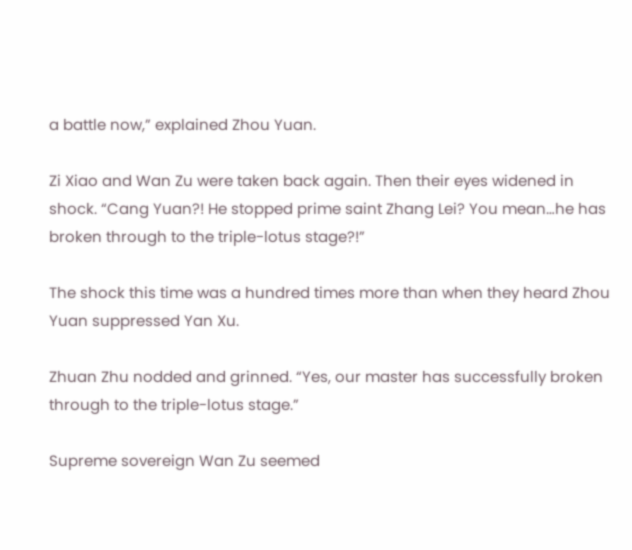a battle now,” explained Zhou Yuan.

Zi Xiao and Wan Zu were taken back again. Then their eyes widened in shock. “Cang Yuan?! He stopped prime saint Zhang Lei? You mean…he has broken through to the triple-lotus stage?!”

The shock this time was a hundred times more than when they heard Zhou Yuan suppressed Yan Xu.

Zhuan Zhu nodded and grinned. “Yes, our master has successfully broken through to the triple-lotus stage.”

Supreme sovereign Wan Zu seemed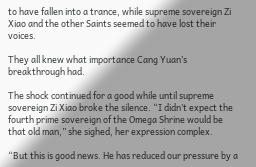to have fallen into a trance, while supreme sovereign Zi Xiao and the other Saints seemed to have lost their voices.

They all knew what importance Cang Yuan’s breakthrough had.

The shock continued for a good while until supreme sovereign Zi Xiao broke the silence. “I didn’t expect the fourth prime sovereign of the Omega Shrine would be that old man,” she sighed, her expression complex.

“But this is good news. He has reduced our pressure by a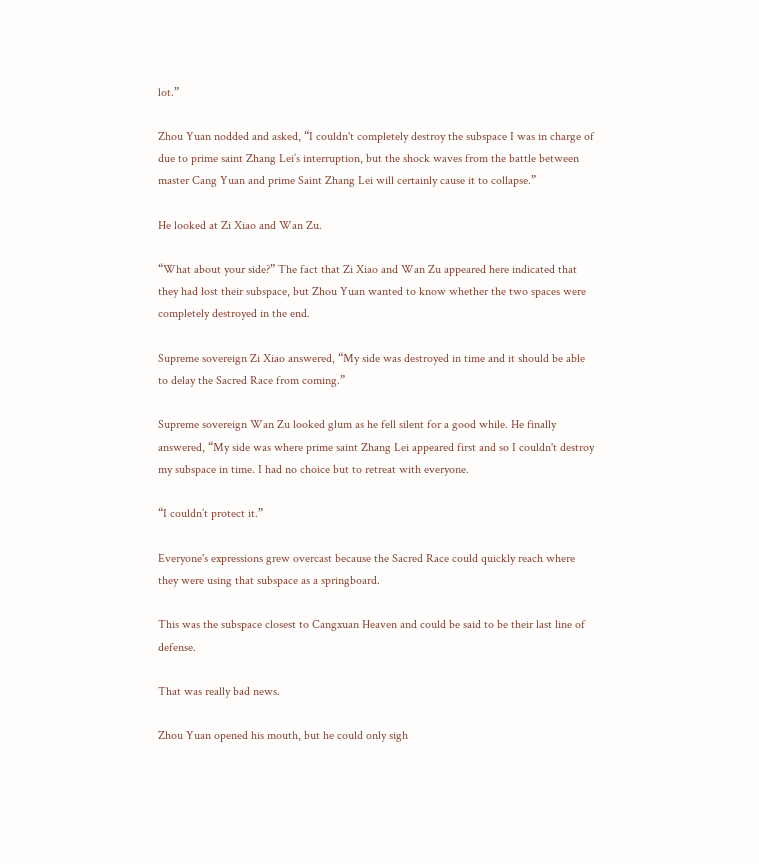lot.”

Zhou Yuan nodded and asked, “I couldn't completely destroy the subspace I was in charge of due to prime saint Zhang Lei’s interruption, but the shock waves from the battle between master Cang Yuan and prime Saint Zhang Lei will certainly cause it to collapse.”

He looked at Zi Xiao and Wan Zu.

“What about your side?” The fact that Zi Xiao and Wan Zu appeared here indicated that they had lost their subspace, but Zhou Yuan wanted to know whether the two spaces were completely destroyed in the end.

Supreme sovereign Zi Xiao answered, “My side was destroyed in time and it should be able to delay the Sacred Race from coming.”

Supreme sovereign Wan Zu looked glum as he fell silent for a good while. He finally answered, “My side was where prime saint Zhang Lei appeared first and so I couldn't destroy my subspace in time. I had no choice but to retreat with everyone.

“I couldn’t protect it.”

Everyone's expressions grew overcast because the Sacred Race could quickly reach where they were using that subspace as a springboard.

This was the subspace closest to Cangxuan Heaven and could be said to be their last line of defense.

That was really bad news.

Zhou Yuan opened his mouth, but he could only sigh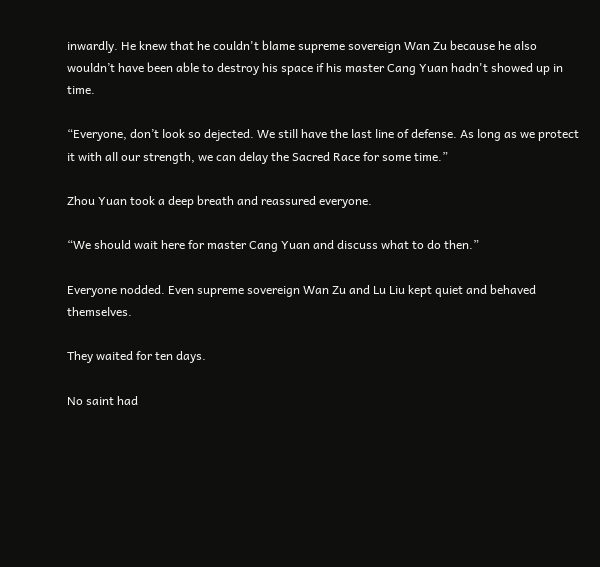inwardly. He knew that he couldn't blame supreme sovereign Wan Zu because he also wouldn’t have been able to destroy his space if his master Cang Yuan hadn't showed up in time.

“Everyone, don’t look so dejected. We still have the last line of defense. As long as we protect it with all our strength, we can delay the Sacred Race for some time.”

Zhou Yuan took a deep breath and reassured everyone.

“We should wait here for master Cang Yuan and discuss what to do then.”

Everyone nodded. Even supreme sovereign Wan Zu and Lu Liu kept quiet and behaved themselves.

They waited for ten days.

No saint had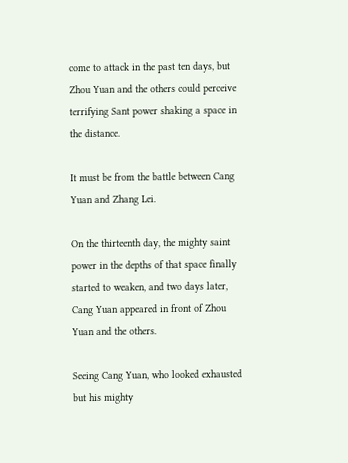come to attack in the past ten days, but Zhou Yuan and the others could perceive terrifying Sant power shaking a space in the distance.

It must be from the battle between Cang Yuan and Zhang Lei.

On the thirteenth day, the mighty saint power in the depths of that space finally started to weaken, and two days later, Cang Yuan appeared in front of Zhou Yuan and the others.

Seeing Cang Yuan, who looked exhausted but his mighty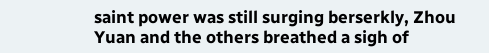saint power was still surging berserkly, Zhou Yuan and the others breathed a sigh of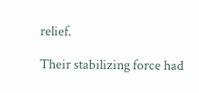relief.

Their stabilizing force had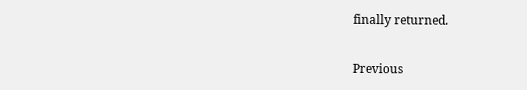finally returned.

Previous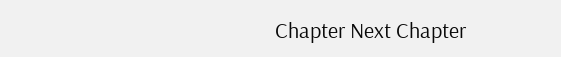Chapter Next Chapter